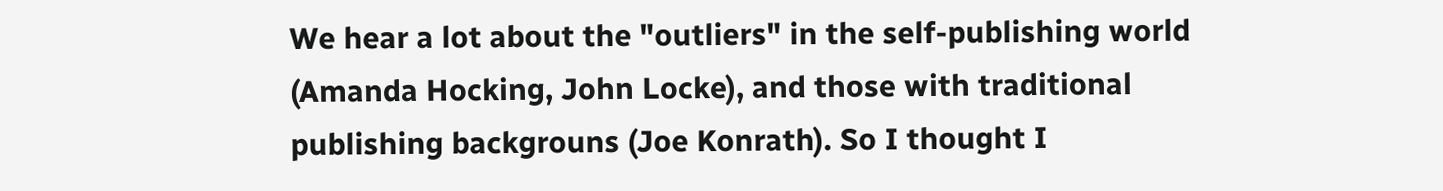We hear a lot about the "outliers" in the self-publishing world (Amanda Hocking, John Locke), and those with traditional publishing backgrouns (Joe Konrath). So I thought I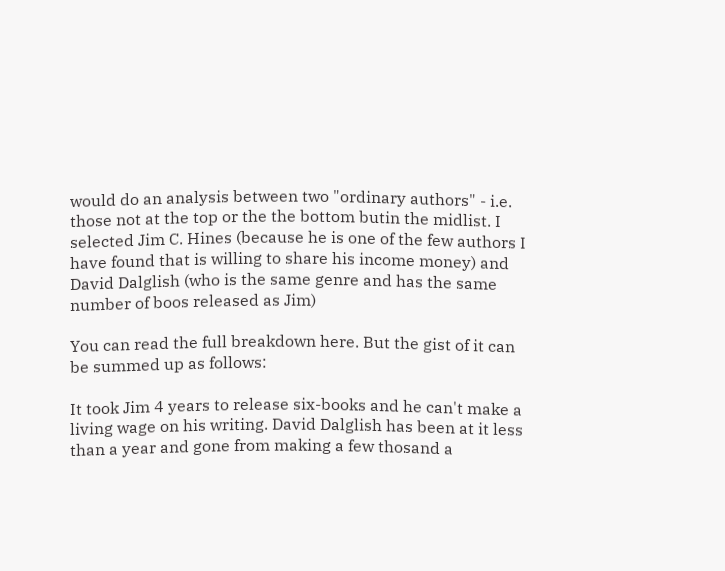would do an analysis between two "ordinary authors" - i.e. those not at the top or the the bottom butin the midlist. I selected Jim C. Hines (because he is one of the few authors I have found that is willing to share his income money) and David Dalglish (who is the same genre and has the same number of boos released as Jim)

You can read the full breakdown here. But the gist of it can be summed up as follows:

It took Jim 4 years to release six-books and he can't make a living wage on his writing. David Dalglish has been at it less than a year and gone from making a few thosand a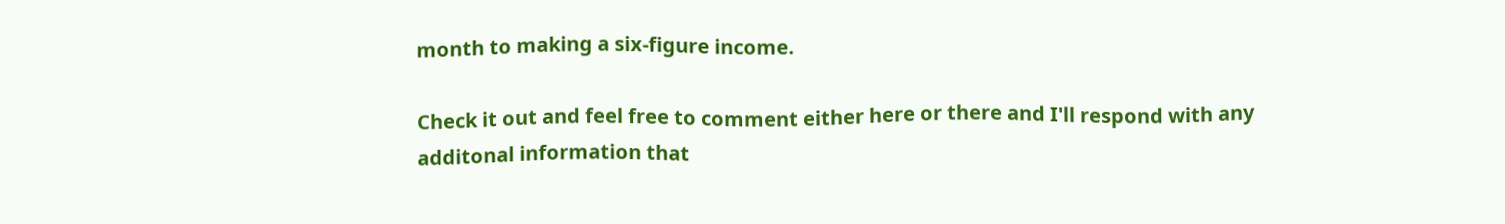month to making a six-figure income.

Check it out and feel free to comment either here or there and I'll respond with any additonal information that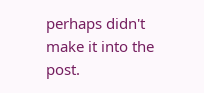perhaps didn't make it into the post.